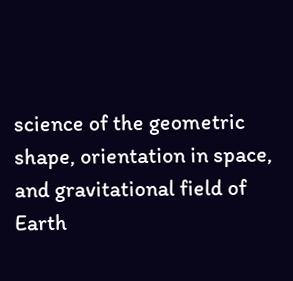science of the geometric shape, orientation in space, and gravitational field of Earth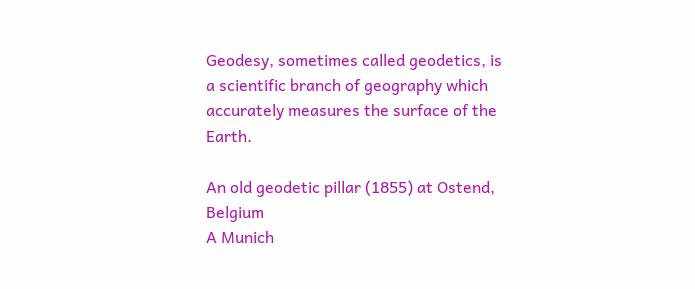Geodesy, sometimes called geodetics, is a scientific branch of geography which accurately measures the surface of the Earth.

An old geodetic pillar (1855) at Ostend, Belgium
A Munich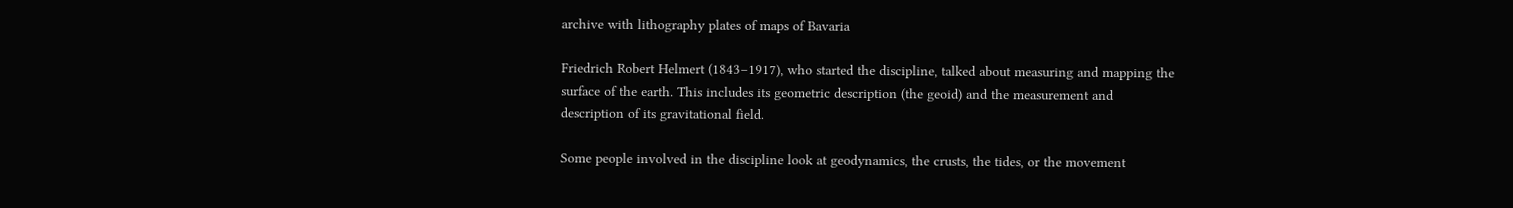archive with lithography plates of maps of Bavaria

Friedrich Robert Helmert (1843–1917), who started the discipline, talked about measuring and mapping the surface of the earth. This includes its geometric description (the geoid) and the measurement and description of its gravitational field.

Some people involved in the discipline look at geodynamics, the crusts, the tides, or the movement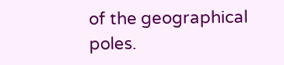of the geographical poles.